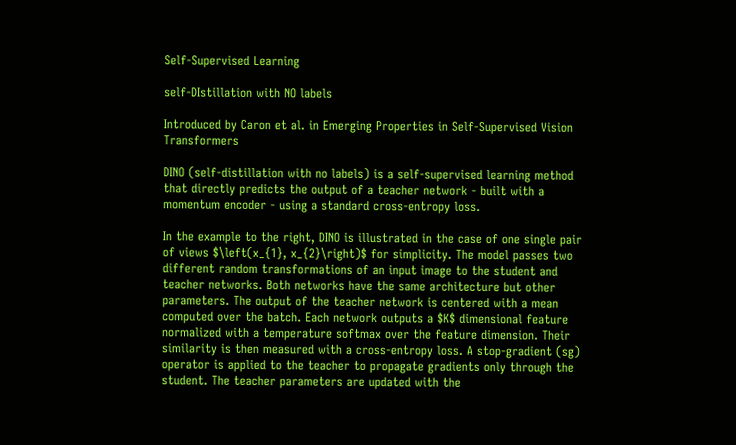Self-Supervised Learning

self-DIstillation with NO labels

Introduced by Caron et al. in Emerging Properties in Self-Supervised Vision Transformers

DINO (self-distillation with no labels) is a self-supervised learning method that directly predicts the output of a teacher network - built with a momentum encoder - using a standard cross-entropy loss.

In the example to the right, DINO is illustrated in the case of one single pair of views $\left(x_{1}, x_{2}\right)$ for simplicity. The model passes two different random transformations of an input image to the student and teacher networks. Both networks have the same architecture but other parameters. The output of the teacher network is centered with a mean computed over the batch. Each network outputs a $K$ dimensional feature normalized with a temperature softmax over the feature dimension. Their similarity is then measured with a cross-entropy loss. A stop-gradient (sg) operator is applied to the teacher to propagate gradients only through the student. The teacher parameters are updated with the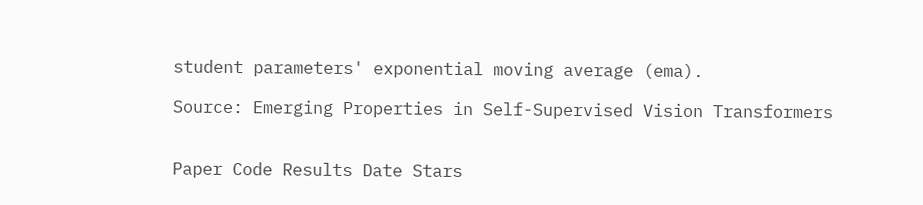student parameters' exponential moving average (ema).

Source: Emerging Properties in Self-Supervised Vision Transformers


Paper Code Results Date Stars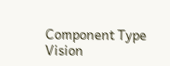Component Type
Vision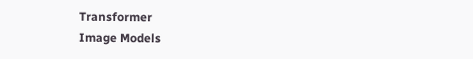Transformer
Image Models